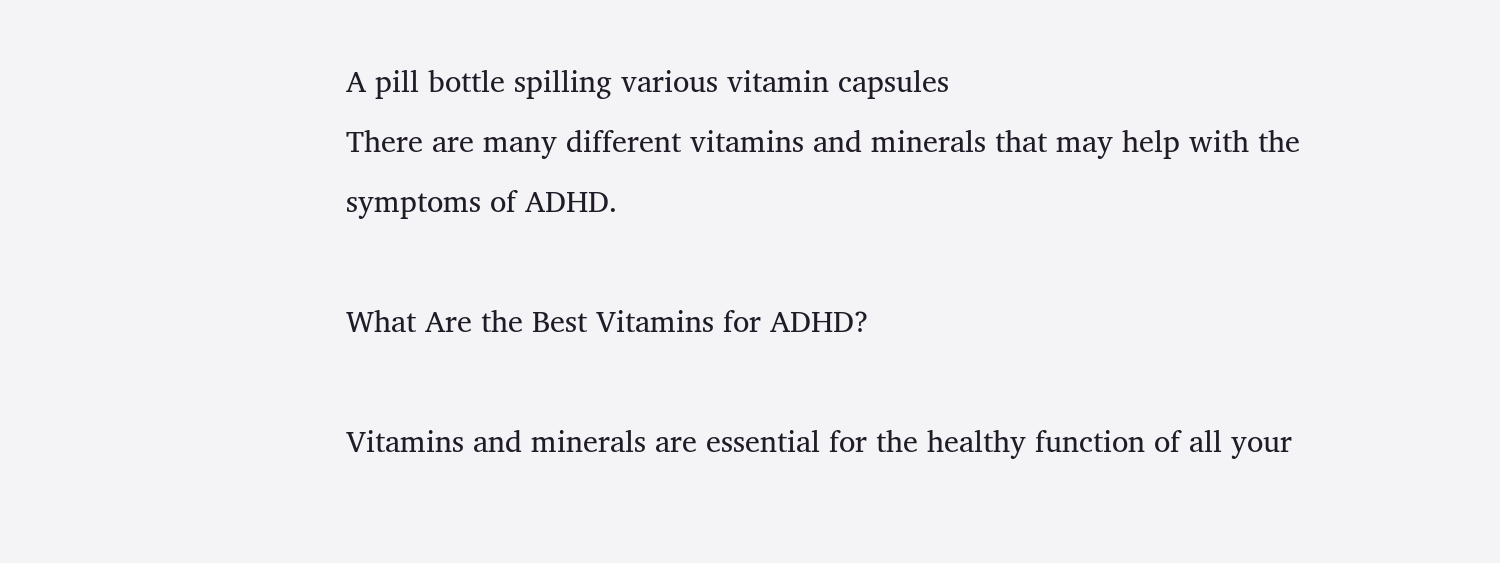A pill bottle spilling various vitamin capsules
There are many different vitamins and minerals that may help with the symptoms of ADHD.

What Are the Best Vitamins for ADHD?

Vitamins and minerals are essential for the healthy function of all your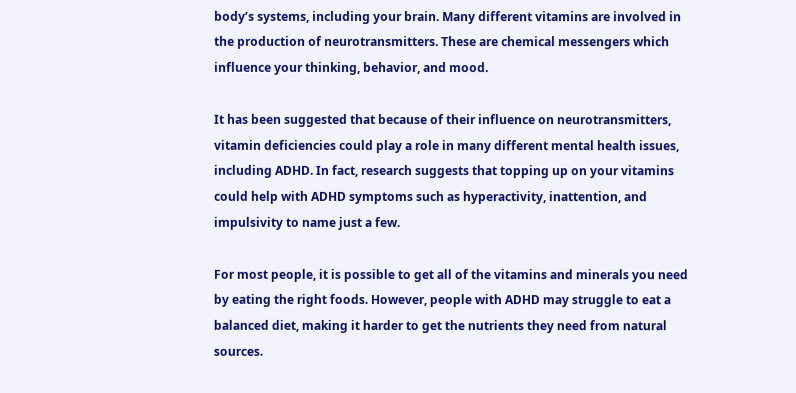body’s systems, including your brain. Many different vitamins are involved in the production of neurotransmitters. These are chemical messengers which influence your thinking, behavior, and mood.

It has been suggested that because of their influence on neurotransmitters, vitamin deficiencies could play a role in many different mental health issues, including ADHD. In fact, research suggests that topping up on your vitamins could help with ADHD symptoms such as hyperactivity, inattention, and impulsivity to name just a few.

For most people, it is possible to get all of the vitamins and minerals you need by eating the right foods. However, people with ADHD may struggle to eat a balanced diet, making it harder to get the nutrients they need from natural sources.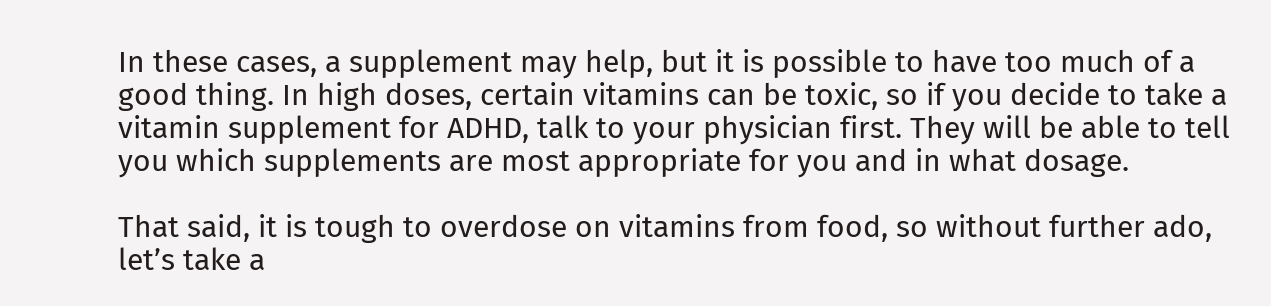In these cases, a supplement may help, but it is possible to have too much of a good thing. In high doses, certain vitamins can be toxic, so if you decide to take a vitamin supplement for ADHD, talk to your physician first. They will be able to tell you which supplements are most appropriate for you and in what dosage.

That said, it is tough to overdose on vitamins from food, so without further ado, let’s take a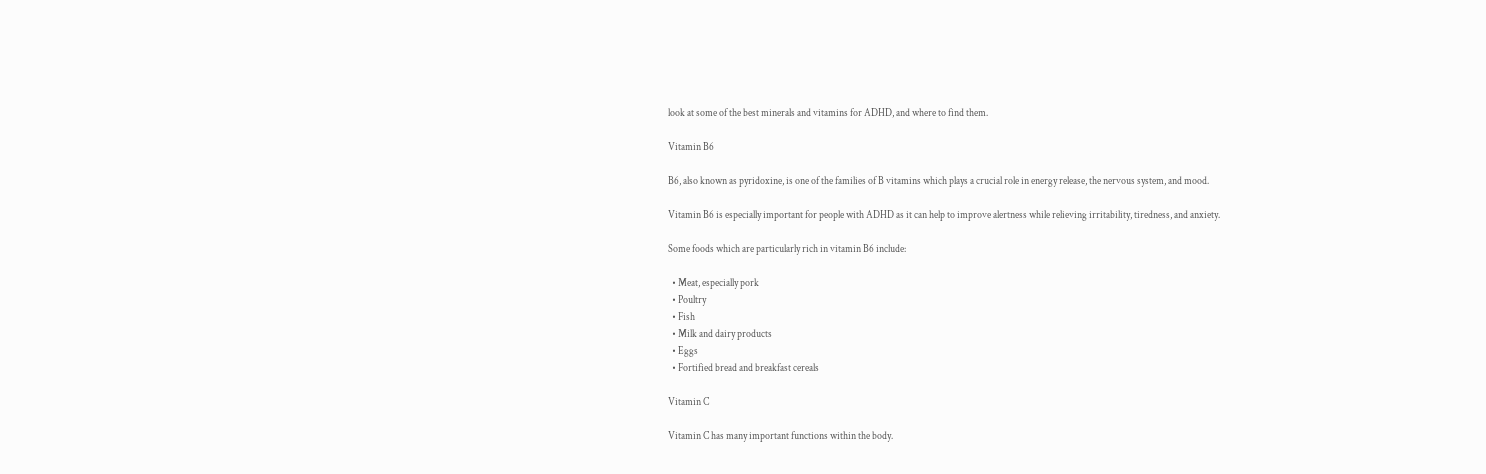look at some of the best minerals and vitamins for ADHD, and where to find them.

Vitamin B6

B6, also known as pyridoxine, is one of the families of B vitamins which plays a crucial role in energy release, the nervous system, and mood.

Vitamin B6 is especially important for people with ADHD as it can help to improve alertness while relieving irritability, tiredness, and anxiety.

Some foods which are particularly rich in vitamin B6 include:

  • Meat, especially pork
  • Poultry
  • Fish
  • Milk and dairy products
  • Eggs
  • Fortified bread and breakfast cereals

Vitamin C

Vitamin C has many important functions within the body.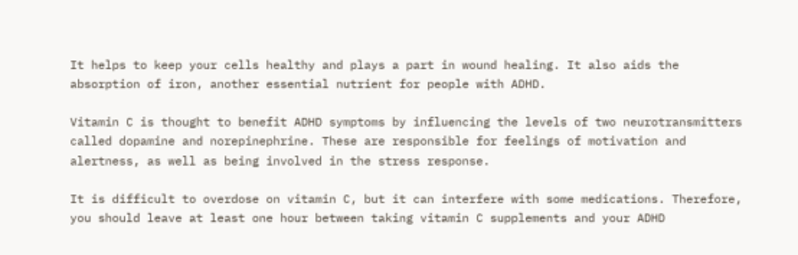It helps to keep your cells healthy and plays a part in wound healing. It also aids the absorption of iron, another essential nutrient for people with ADHD.

Vitamin C is thought to benefit ADHD symptoms by influencing the levels of two neurotransmitters called dopamine and norepinephrine. These are responsible for feelings of motivation and alertness, as well as being involved in the stress response.

It is difficult to overdose on vitamin C, but it can interfere with some medications. Therefore, you should leave at least one hour between taking vitamin C supplements and your ADHD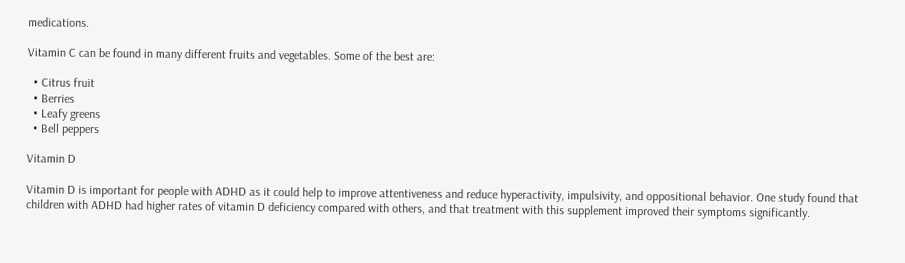medications.

Vitamin C can be found in many different fruits and vegetables. Some of the best are:

  • Citrus fruit
  • Berries
  • Leafy greens
  • Bell peppers

Vitamin D

Vitamin D is important for people with ADHD as it could help to improve attentiveness and reduce hyperactivity, impulsivity, and oppositional behavior. One study found that children with ADHD had higher rates of vitamin D deficiency compared with others, and that treatment with this supplement improved their symptoms significantly.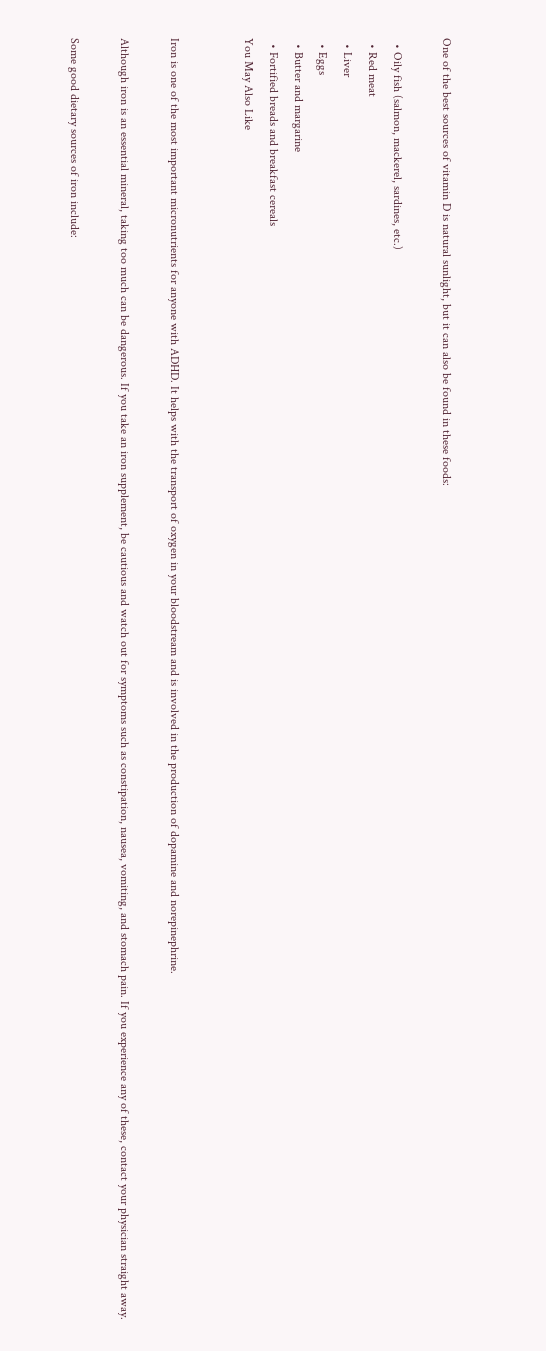One of the best sources of vitamin D is natural sunlight, but it can also be found in these foods:

  • Oily fish (salmon, mackerel, sardines, etc.)
  • Red meat
  • Liver
  • Eggs
  • Butter and margarine
  • Fortified breads and breakfast cereals
You May Also Like


Iron is one of the most important micronutrients for anyone with ADHD. It helps with the transport of oxygen in your bloodstream and is involved in the production of dopamine and norepinephrine.

Although iron is an essential mineral, taking too much can be dangerous. If you take an iron supplement, be cautious and watch out for symptoms such as constipation, nausea, vomiting, and stomach pain. If you experience any of these, contact your physician straight away.

Some good dietary sources of iron include: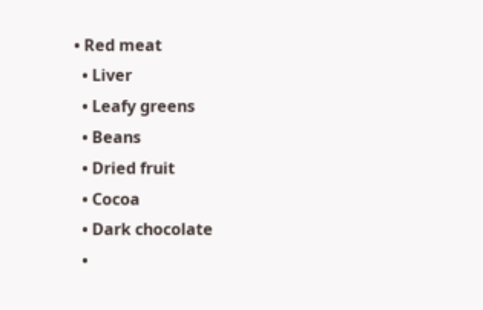• Red meat
  • Liver
  • Leafy greens
  • Beans
  • Dried fruit
  • Cocoa
  • Dark chocolate
  •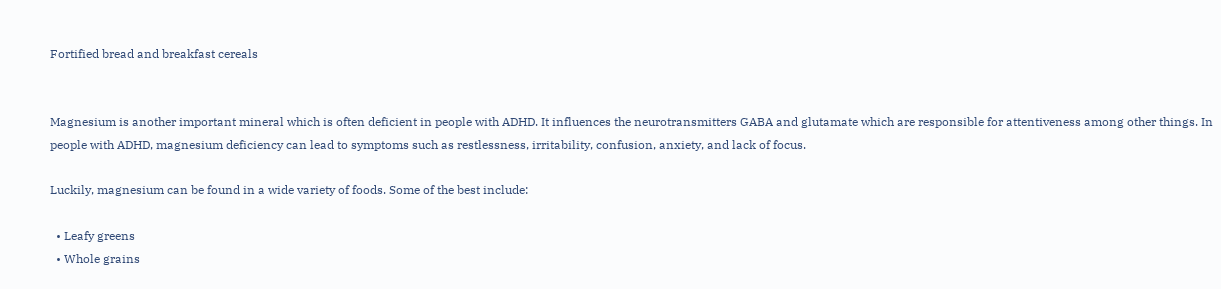Fortified bread and breakfast cereals


Magnesium is another important mineral which is often deficient in people with ADHD. It influences the neurotransmitters GABA and glutamate which are responsible for attentiveness among other things. In people with ADHD, magnesium deficiency can lead to symptoms such as restlessness, irritability, confusion, anxiety, and lack of focus.

Luckily, magnesium can be found in a wide variety of foods. Some of the best include:

  • Leafy greens
  • Whole grains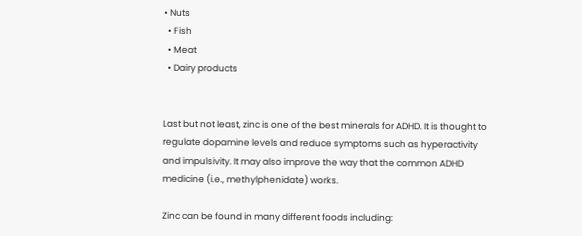• Nuts
  • Fish
  • Meat
  • Dairy products


Last but not least, zinc is one of the best minerals for ADHD. It is thought to regulate dopamine levels and reduce symptoms such as hyperactivity and impulsivity. It may also improve the way that the common ADHD medicine (i.e., methylphenidate) works.

Zinc can be found in many different foods including: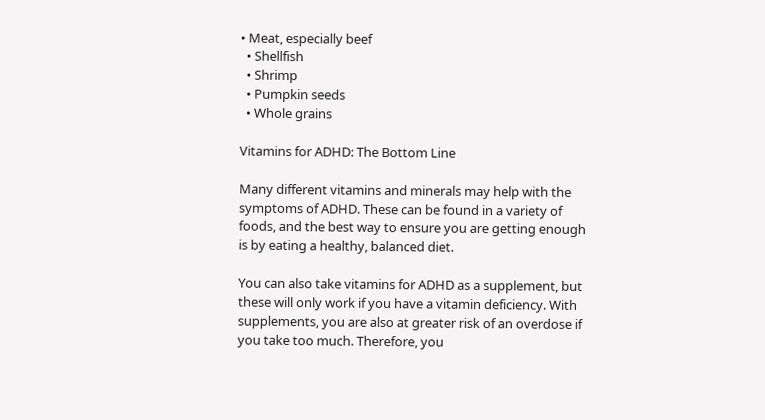• Meat, especially beef
  • Shellfish
  • Shrimp
  • Pumpkin seeds
  • Whole grains

Vitamins for ADHD: The Bottom Line

Many different vitamins and minerals may help with the symptoms of ADHD. These can be found in a variety of foods, and the best way to ensure you are getting enough is by eating a healthy, balanced diet.

You can also take vitamins for ADHD as a supplement, but these will only work if you have a vitamin deficiency. With supplements, you are also at greater risk of an overdose if you take too much. Therefore, you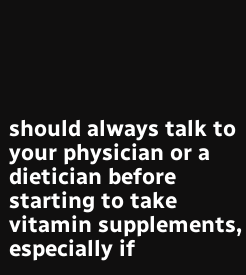should always talk to your physician or a dietician before starting to take vitamin supplements, especially if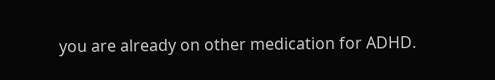you are already on other medication for ADHD.